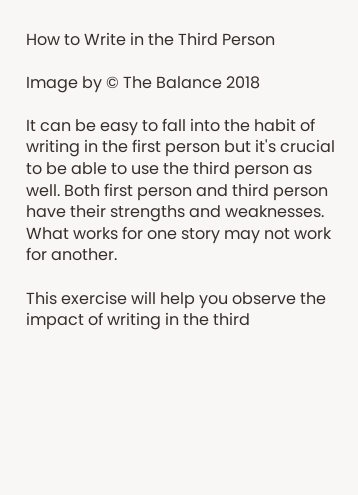How to Write in the Third Person

Image by © The Balance 2018

It can be easy to fall into the habit of writing in the first person but it's crucial to be able to use the third person as well. Both first person and third person have their strengths and weaknesses. What works for one story may not work for another.

This exercise will help you observe the impact of writing in the third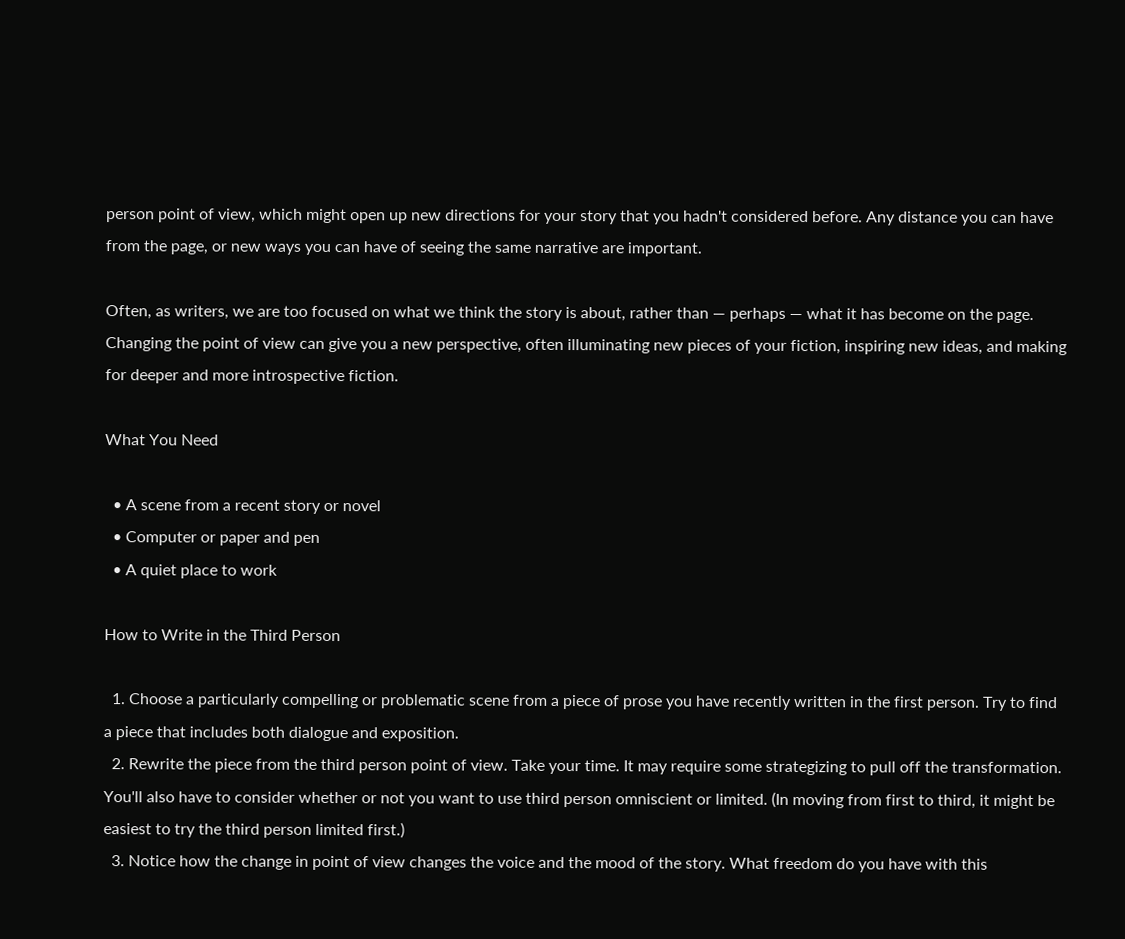person point of view, which might open up new directions for your story that you hadn't considered before. Any distance you can have from the page, or new ways you can have of seeing the same narrative are important.

Often, as writers, we are too focused on what we think the story is about, rather than — perhaps — what it has become on the page. Changing the point of view can give you a new perspective, often illuminating new pieces of your fiction, inspiring new ideas, and making for deeper and more introspective fiction.

What You Need

  • A scene from a recent story or novel
  • Computer or paper and pen
  • A quiet place to work

How to Write in the Third Person

  1. Choose a particularly compelling or problematic scene from a piece of prose you have recently written in the first person. Try to find a piece that includes both dialogue and exposition.
  2. Rewrite the piece from the third person point of view. Take your time. It may require some strategizing to pull off the transformation. You'll also have to consider whether or not you want to use third person omniscient or limited. (In moving from first to third, it might be easiest to try the third person limited first.)
  3. Notice how the change in point of view changes the voice and the mood of the story. What freedom do you have with this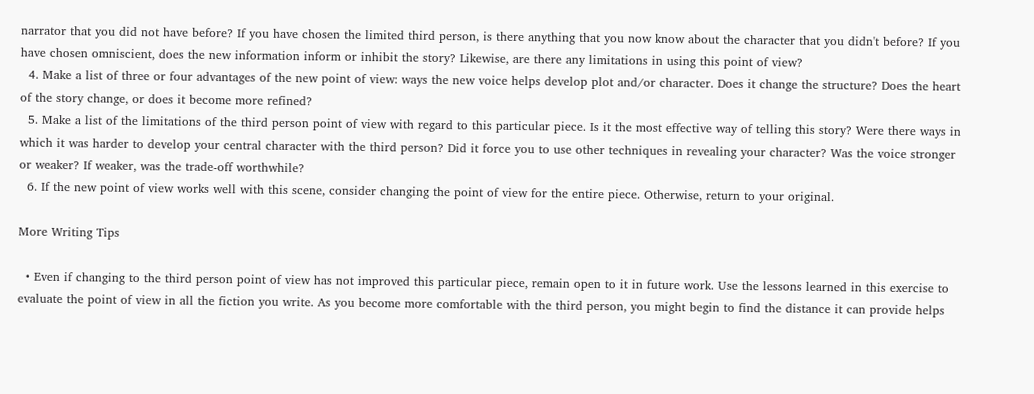narrator that you did not have before? If you have chosen the limited third person, is there anything that you now know about the character that you didn't before? If you have chosen omniscient, does the new information inform or inhibit the story? Likewise, are there any limitations in using this point of view?
  4. Make a list of three or four advantages of the new point of view: ways the new voice helps develop plot and/or character. Does it change the structure? Does the heart of the story change, or does it become more refined?
  5. Make a list of the limitations of the third person point of view with regard to this particular piece. Is it the most effective way of telling this story? Were there ways in which it was harder to develop your central character with the third person? Did it force you to use other techniques in revealing your character? Was the voice stronger or weaker? If weaker, was the trade-off worthwhile?
  6. If the new point of view works well with this scene, consider changing the point of view for the entire piece. Otherwise, return to your original.

More Writing Tips

  • Even if changing to the third person point of view has not improved this particular piece, remain open to it in future work. Use the lessons learned in this exercise to evaluate the point of view in all the fiction you write. As you become more comfortable with the third person, you might begin to find the distance it can provide helps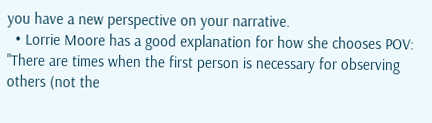you have a new perspective on your narrative.
  • Lorrie Moore has a good explanation for how she chooses POV: "There are times when the first person is necessary for observing others (not the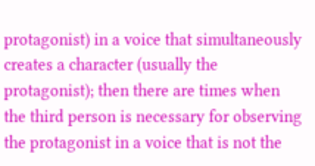protagonist) in a voice that simultaneously creates a character (usually the protagonist); then there are times when the third person is necessary for observing the protagonist in a voice that is not the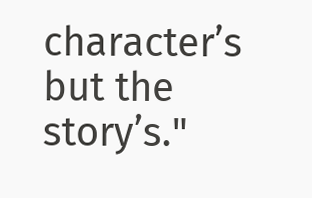character’s but the story’s."